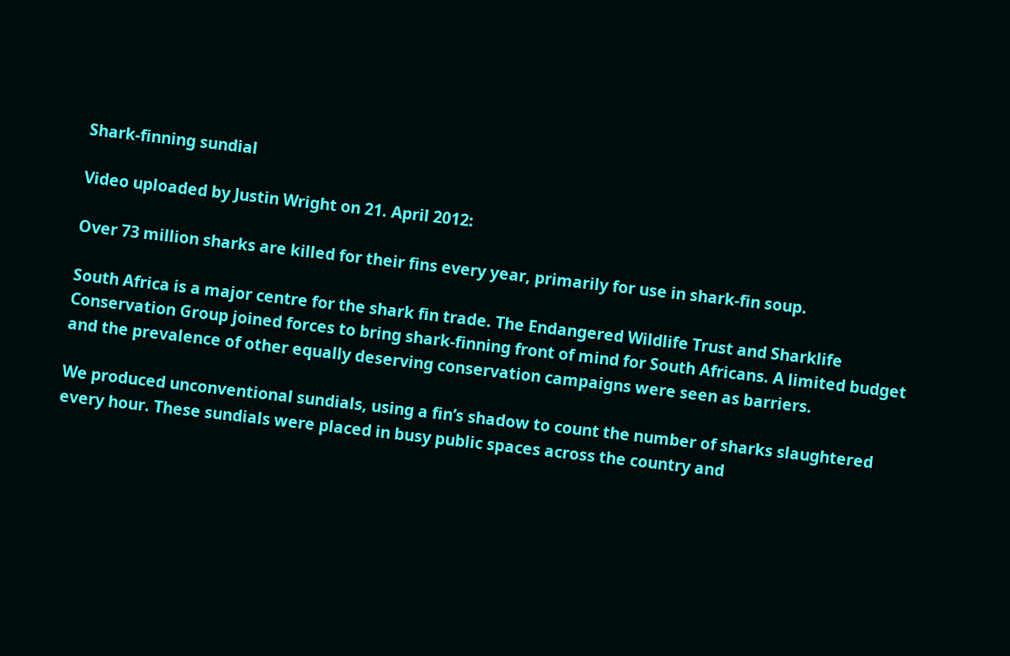Shark-finning sundial

Video uploaded by Justin Wright on 21. April 2012:

Over 73 million sharks are killed for their fins every year, primarily for use in shark-fin soup.

South Africa is a major centre for the shark fin trade. The Endangered Wildlife Trust and Sharklife Conservation Group joined forces to bring shark-finning front of mind for South Africans. A limited budget and the prevalence of other equally deserving conservation campaigns were seen as barriers.

We produced unconventional sundials, using a fin’s shadow to count the number of sharks slaughtered every hour. These sundials were placed in busy public spaces across the country and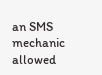an SMS mechanic allowed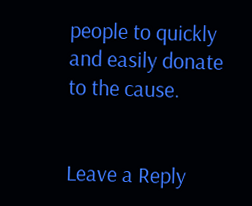people to quickly and easily donate to the cause.


Leave a Reply